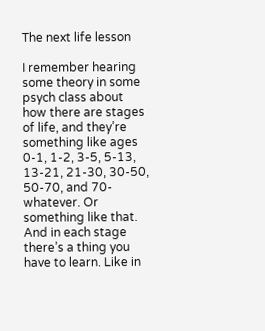The next life lesson

I remember hearing some theory in some psych class about how there are stages of life, and they’re something like ages 0-1, 1-2, 3-5, 5-13, 13-21, 21-30, 30-50, 50-70, and 70-whatever. Or something like that. And in each stage there’s a thing you have to learn. Like in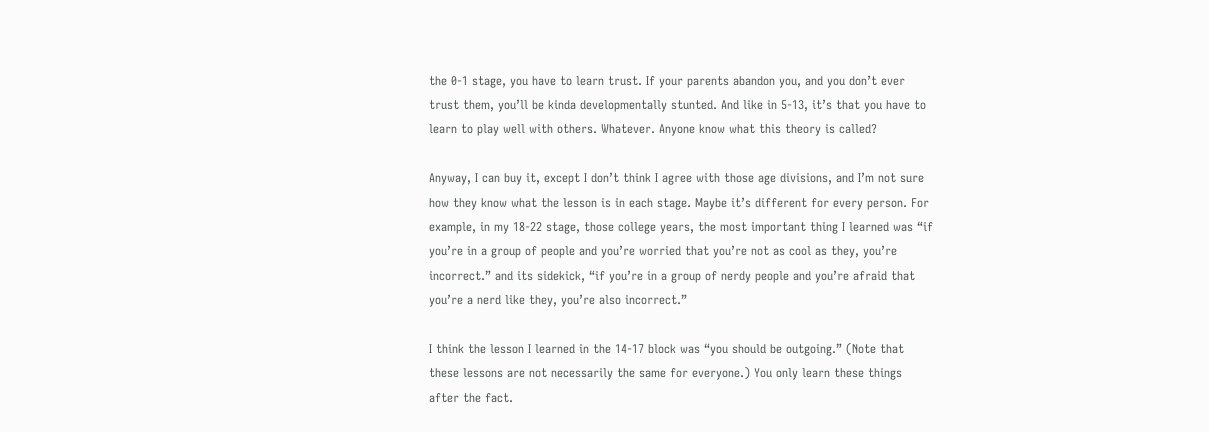the 0-1 stage, you have to learn trust. If your parents abandon you, and you don’t ever trust them, you’ll be kinda developmentally stunted. And like in 5-13, it’s that you have to learn to play well with others. Whatever. Anyone know what this theory is called?

Anyway, I can buy it, except I don’t think I agree with those age divisions, and I’m not sure how they know what the lesson is in each stage. Maybe it’s different for every person. For example, in my 18-22 stage, those college years, the most important thing I learned was “if you’re in a group of people and you’re worried that you’re not as cool as they, you’re incorrect.” and its sidekick, “if you’re in a group of nerdy people and you’re afraid that you’re a nerd like they, you’re also incorrect.”

I think the lesson I learned in the 14-17 block was “you should be outgoing.” (Note that these lessons are not necessarily the same for everyone.) You only learn these things after the fact.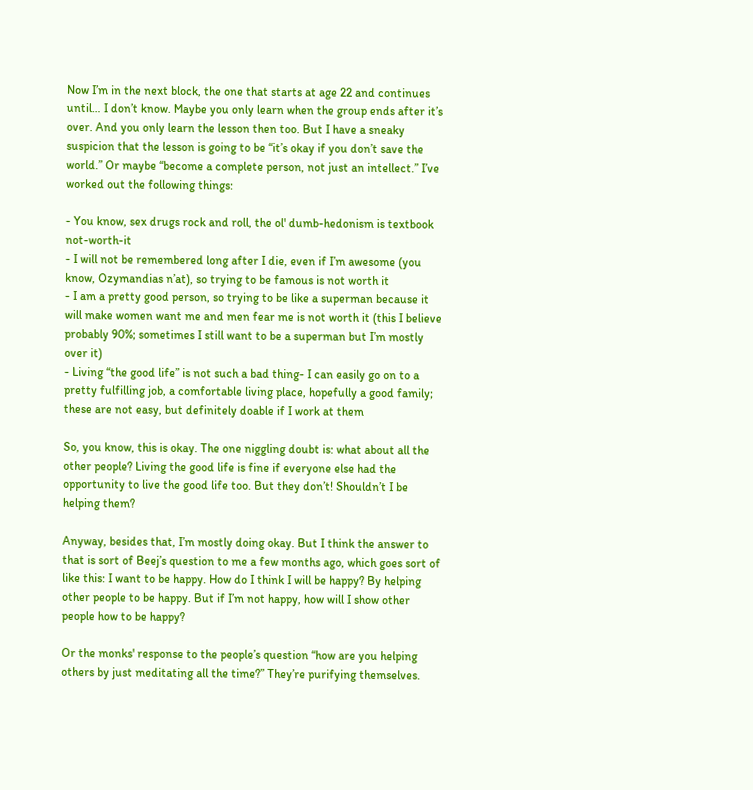Now I’m in the next block, the one that starts at age 22 and continues until… I don’t know. Maybe you only learn when the group ends after it’s over. And you only learn the lesson then too. But I have a sneaky suspicion that the lesson is going to be “it’s okay if you don’t save the world.” Or maybe “become a complete person, not just an intellect.” I’ve worked out the following things:

- You know, sex drugs rock and roll, the ol' dumb-hedonism is textbook not-worth-it
- I will not be remembered long after I die, even if I’m awesome (you know, Ozymandias n’at), so trying to be famous is not worth it
- I am a pretty good person, so trying to be like a superman because it will make women want me and men fear me is not worth it (this I believe probably 90%; sometimes I still want to be a superman but I’m mostly over it)
- Living “the good life” is not such a bad thing- I can easily go on to a pretty fulfilling job, a comfortable living place, hopefully a good family; these are not easy, but definitely doable if I work at them

So, you know, this is okay. The one niggling doubt is: what about all the other people? Living the good life is fine if everyone else had the opportunity to live the good life too. But they don’t! Shouldn’t I be helping them?

Anyway, besides that, I’m mostly doing okay. But I think the answer to that is sort of Beej’s question to me a few months ago, which goes sort of like this: I want to be happy. How do I think I will be happy? By helping other people to be happy. But if I’m not happy, how will I show other people how to be happy?

Or the monks' response to the people’s question “how are you helping others by just meditating all the time?” They’re purifying themselves.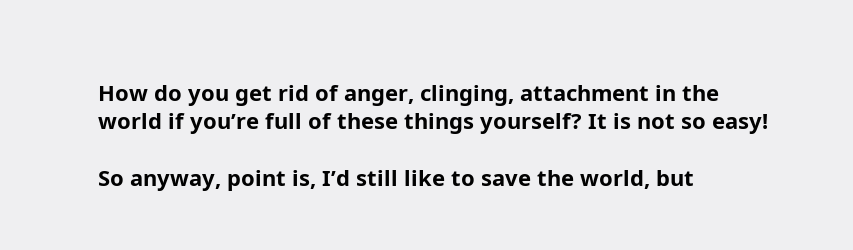How do you get rid of anger, clinging, attachment in the world if you’re full of these things yourself? It is not so easy!

So anyway, point is, I’d still like to save the world, but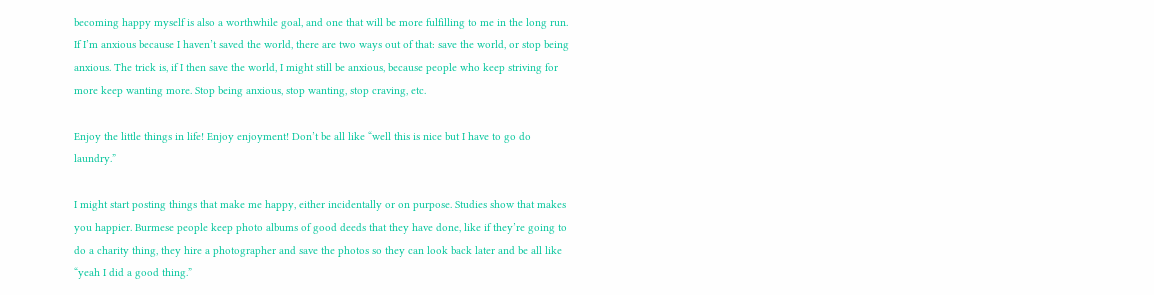becoming happy myself is also a worthwhile goal, and one that will be more fulfilling to me in the long run. If I’m anxious because I haven’t saved the world, there are two ways out of that: save the world, or stop being anxious. The trick is, if I then save the world, I might still be anxious, because people who keep striving for more keep wanting more. Stop being anxious, stop wanting, stop craving, etc.

Enjoy the little things in life! Enjoy enjoyment! Don’t be all like “well this is nice but I have to go do laundry.”

I might start posting things that make me happy, either incidentally or on purpose. Studies show that makes you happier. Burmese people keep photo albums of good deeds that they have done, like if they’re going to do a charity thing, they hire a photographer and save the photos so they can look back later and be all like “yeah I did a good thing.”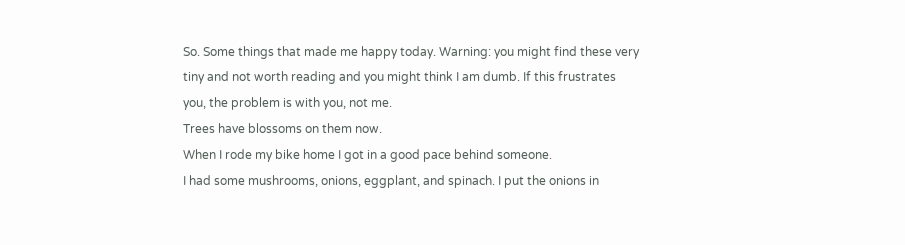So. Some things that made me happy today. Warning: you might find these very tiny and not worth reading and you might think I am dumb. If this frustrates you, the problem is with you, not me.
Trees have blossoms on them now.
When I rode my bike home I got in a good pace behind someone.
I had some mushrooms, onions, eggplant, and spinach. I put the onions in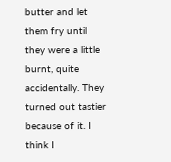butter and let them fry until they were a little burnt, quite accidentally. They turned out tastier because of it. I think I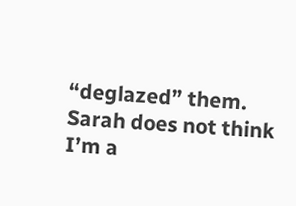“deglazed” them.
Sarah does not think I’m a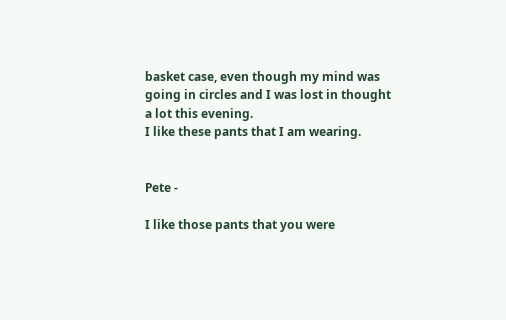basket case, even though my mind was going in circles and I was lost in thought a lot this evening.
I like these pants that I am wearing.


Pete -

I like those pants that you were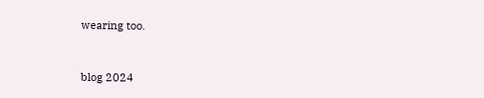wearing too.


blog 2024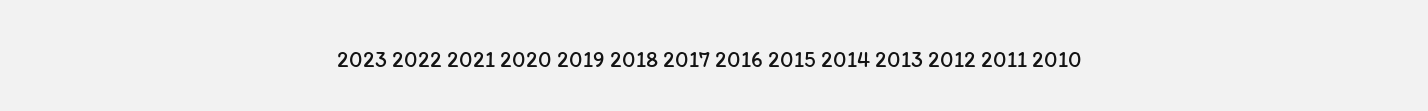2023 2022 2021 2020 2019 2018 2017 2016 2015 2014 2013 2012 2011 2010